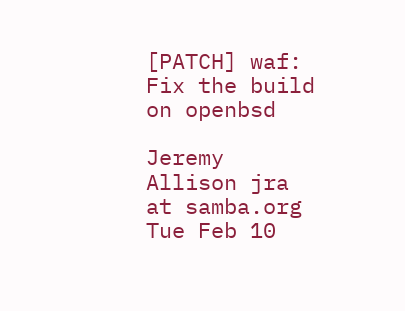[PATCH] waf: Fix the build on openbsd

Jeremy Allison jra at samba.org
Tue Feb 10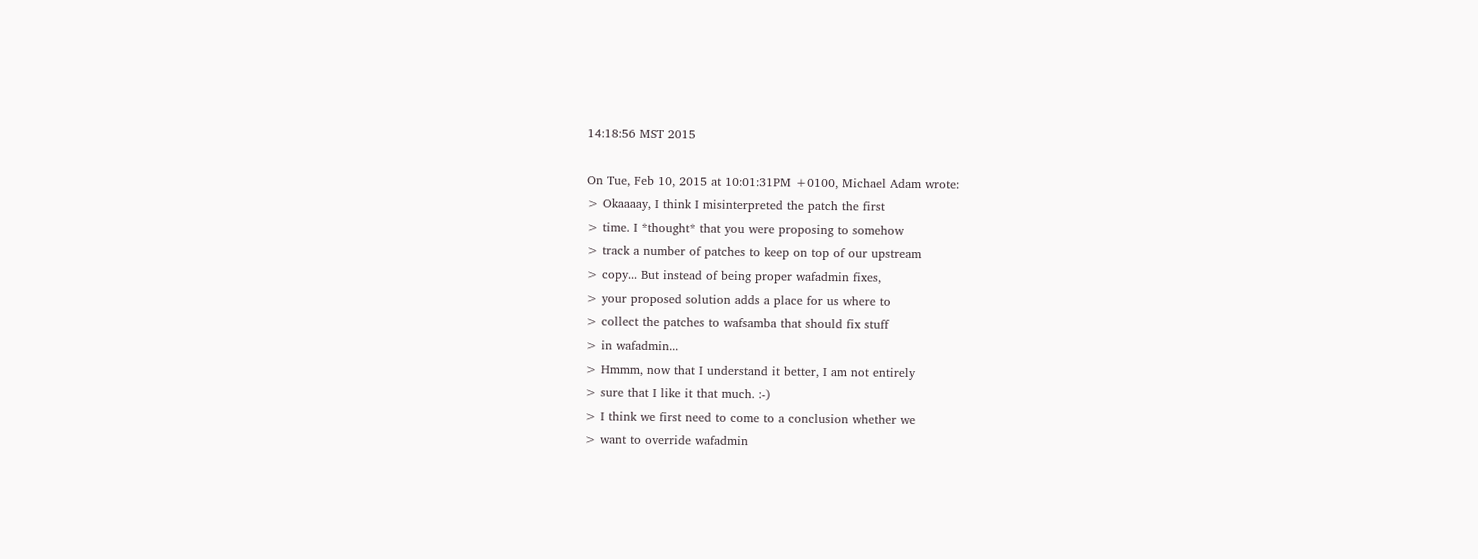14:18:56 MST 2015

On Tue, Feb 10, 2015 at 10:01:31PM +0100, Michael Adam wrote:
> Okaaaay, I think I misinterpreted the patch the first
> time. I *thought* that you were proposing to somehow
> track a number of patches to keep on top of our upstream
> copy... But instead of being proper wafadmin fixes,
> your proposed solution adds a place for us where to
> collect the patches to wafsamba that should fix stuff
> in wafadmin...
> Hmmm, now that I understand it better, I am not entirely
> sure that I like it that much. :-)
> I think we first need to come to a conclusion whether we
> want to override wafadmin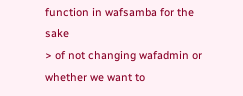function in wafsamba for the sake
> of not changing wafadmin or whether we want to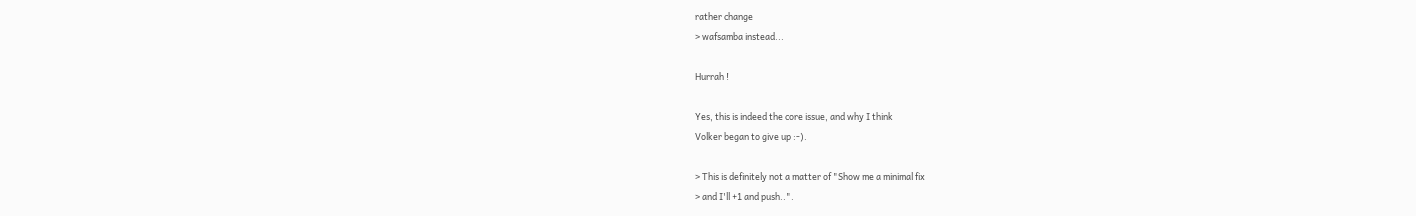rather change
> wafsamba instead...

Hurrah !

Yes, this is indeed the core issue, and why I think
Volker began to give up :-).

> This is definitely not a matter of "Show me a minimal fix
> and I'll +1 and push..".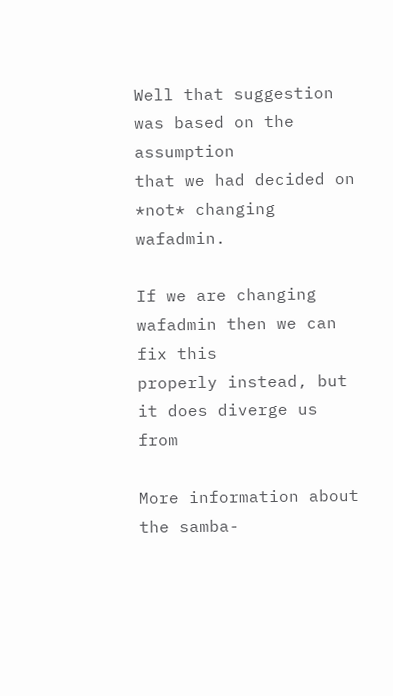Well that suggestion was based on the assumption
that we had decided on *not* changing wafadmin.

If we are changing wafadmin then we can fix this
properly instead, but it does diverge us from

More information about the samba-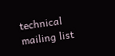technical mailing list